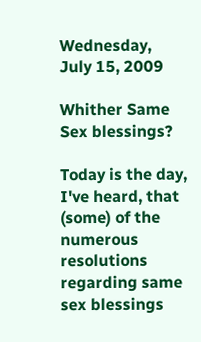Wednesday, July 15, 2009

Whither Same Sex blessings?

Today is the day, I've heard, that (some) of the numerous resolutions regarding same sex blessings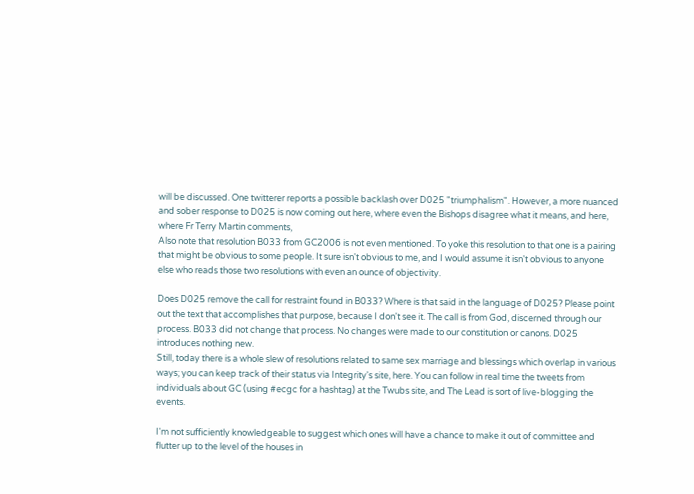will be discussed. One twitterer reports a possible backlash over D025 "triumphalism". However, a more nuanced and sober response to D025 is now coming out here, where even the Bishops disagree what it means, and here, where Fr Terry Martin comments,
Also note that resolution B033 from GC2006 is not even mentioned. To yoke this resolution to that one is a pairing that might be obvious to some people. It sure isn't obvious to me, and I would assume it isn't obvious to anyone else who reads those two resolutions with even an ounce of objectivity.

Does D025 remove the call for restraint found in B033? Where is that said in the language of D025? Please point out the text that accomplishes that purpose, because I don't see it. The call is from God, discerned through our process. B033 did not change that process. No changes were made to our constitution or canons. D025 introduces nothing new.
Still, today there is a whole slew of resolutions related to same sex marriage and blessings which overlap in various ways; you can keep track of their status via Integrity's site, here. You can follow in real time the tweets from individuals about GC (using #ecgc for a hashtag) at the Twubs site, and The Lead is sort of live-blogging the events.

I'm not sufficiently knowledgeable to suggest which ones will have a chance to make it out of committee and flutter up to the level of the houses in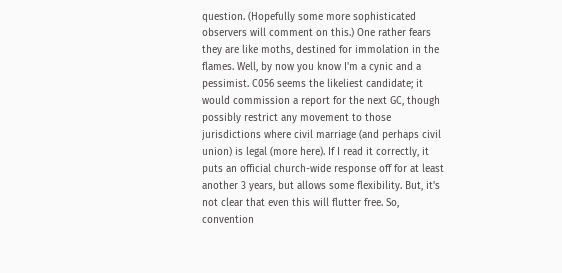question. (Hopefully some more sophisticated observers will comment on this.) One rather fears they are like moths, destined for immolation in the flames. Well, by now you know I'm a cynic and a pessimist. C056 seems the likeliest candidate; it would commission a report for the next GC, though possibly restrict any movement to those jurisdictions where civil marriage (and perhaps civil union) is legal (more here). If I read it correctly, it puts an official church-wide response off for at least another 3 years, but allows some flexibility. But, it's not clear that even this will flutter free. So, convention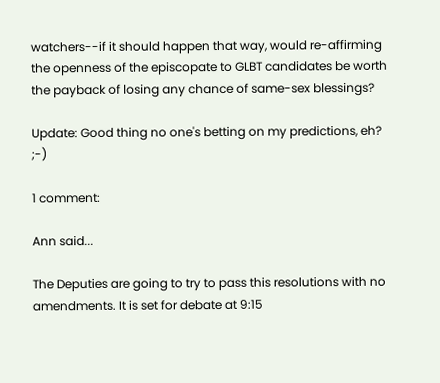watchers--if it should happen that way, would re-affirming the openness of the episcopate to GLBT candidates be worth the payback of losing any chance of same-sex blessings?

Update: Good thing no one's betting on my predictions, eh? ;-)

1 comment:

Ann said...

The Deputies are going to try to pass this resolutions with no amendments. It is set for debate at 9:15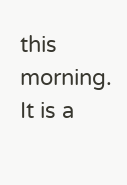this morning. It is a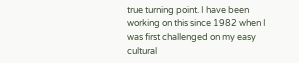true turning point. I have been working on this since 1982 when I was first challenged on my easy cultural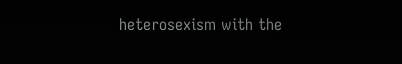heterosexism with the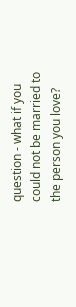question - what if you could not be married to the person you love?